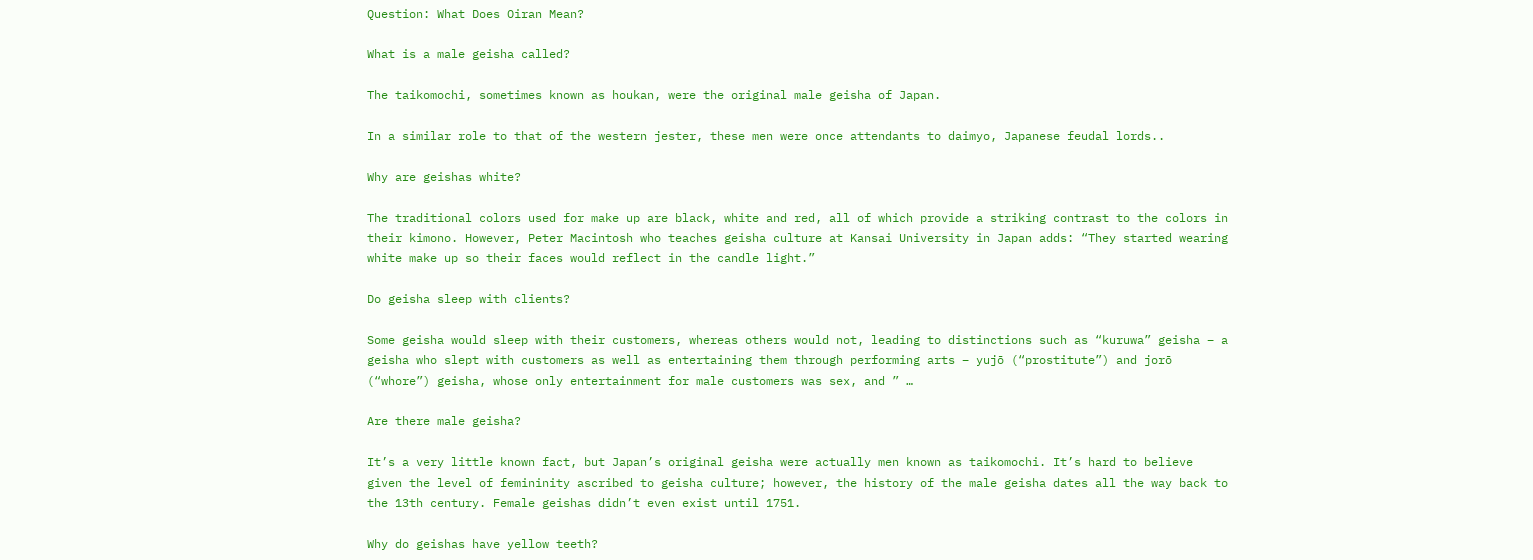Question: What Does Oiran Mean?

What is a male geisha called?

The taikomochi, sometimes known as houkan, were the original male geisha of Japan.

In a similar role to that of the western jester, these men were once attendants to daimyo, Japanese feudal lords..

Why are geishas white?

The traditional colors used for make up are black, white and red, all of which provide a striking contrast to the colors in their kimono. However, Peter Macintosh who teaches geisha culture at Kansai University in Japan adds: “They started wearing white make up so their faces would reflect in the candle light.”

Do geisha sleep with clients?

Some geisha would sleep with their customers, whereas others would not, leading to distinctions such as “kuruwa” geisha – a geisha who slept with customers as well as entertaining them through performing arts – yujō (“prostitute”) and jorō (“whore”) geisha, whose only entertainment for male customers was sex, and ” …

Are there male geisha?

It’s a very little known fact, but Japan’s original geisha were actually men known as taikomochi. It’s hard to believe given the level of femininity ascribed to geisha culture; however, the history of the male geisha dates all the way back to the 13th century. Female geishas didn’t even exist until 1751.

Why do geishas have yellow teeth?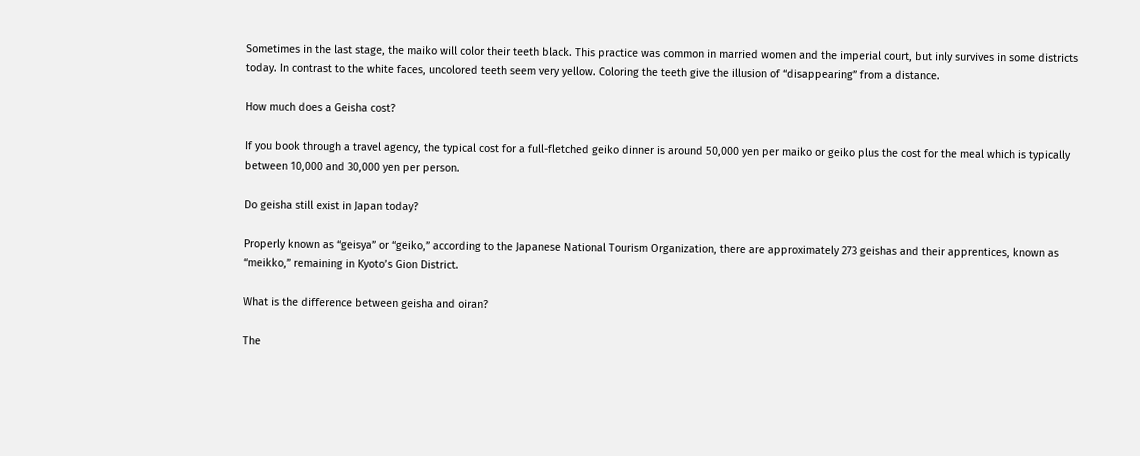Sometimes in the last stage, the maiko will color their teeth black. This practice was common in married women and the imperial court, but inly survives in some districts today. In contrast to the white faces, uncolored teeth seem very yellow. Coloring the teeth give the illusion of “disappearing” from a distance.

How much does a Geisha cost?

If you book through a travel agency, the typical cost for a full-fletched geiko dinner is around 50,000 yen per maiko or geiko plus the cost for the meal which is typically between 10,000 and 30,000 yen per person.

Do geisha still exist in Japan today?

Properly known as “geisya” or “geiko,” according to the Japanese National Tourism Organization, there are approximately 273 geishas and their apprentices, known as “meikko,” remaining in Kyoto’s Gion District.

What is the difference between geisha and oiran?

The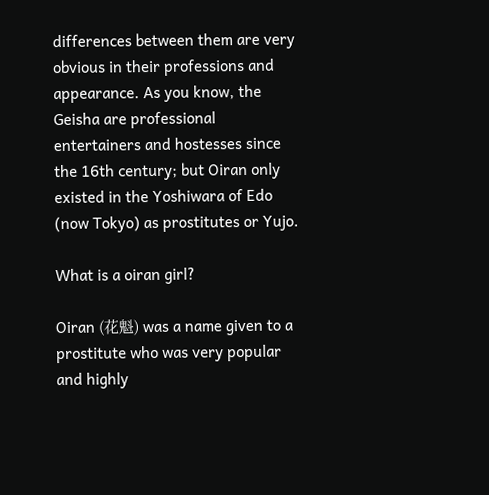differences between them are very obvious in their professions and appearance. As you know, the Geisha are professional entertainers and hostesses since the 16th century; but Oiran only existed in the Yoshiwara of Edo (now Tokyo) as prostitutes or Yujo.

What is a oiran girl?

Oiran (花魁) was a name given to a prostitute who was very popular and highly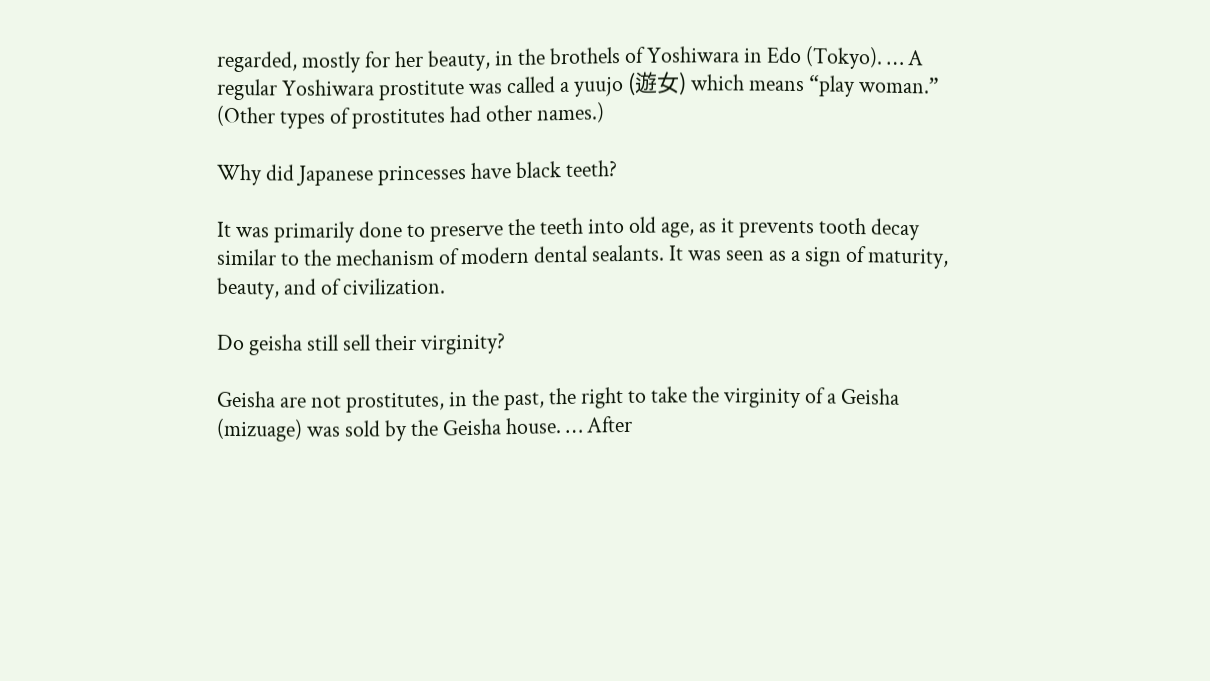regarded, mostly for her beauty, in the brothels of Yoshiwara in Edo (Tokyo). … A regular Yoshiwara prostitute was called a yuujo (遊女) which means “play woman.” (Other types of prostitutes had other names.)

Why did Japanese princesses have black teeth?

It was primarily done to preserve the teeth into old age, as it prevents tooth decay similar to the mechanism of modern dental sealants. It was seen as a sign of maturity, beauty, and of civilization.

Do geisha still sell their virginity?

Geisha are not prostitutes, in the past, the right to take the virginity of a Geisha (mizuage) was sold by the Geisha house. … After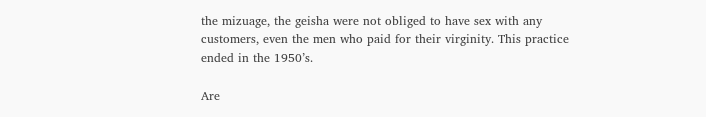the mizuage, the geisha were not obliged to have sex with any customers, even the men who paid for their virginity. This practice ended in the 1950’s.

Are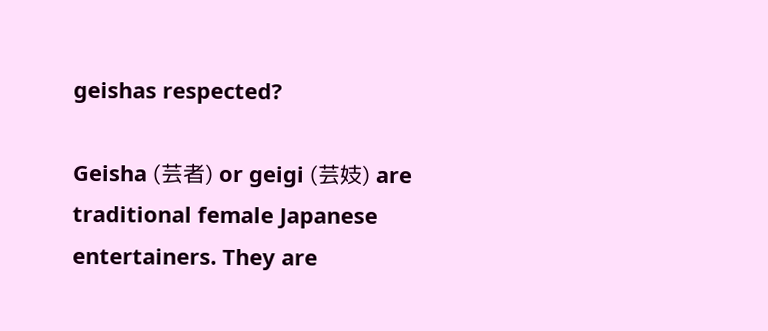geishas respected?

Geisha (芸者) or geigi (芸妓) are traditional female Japanese entertainers. They are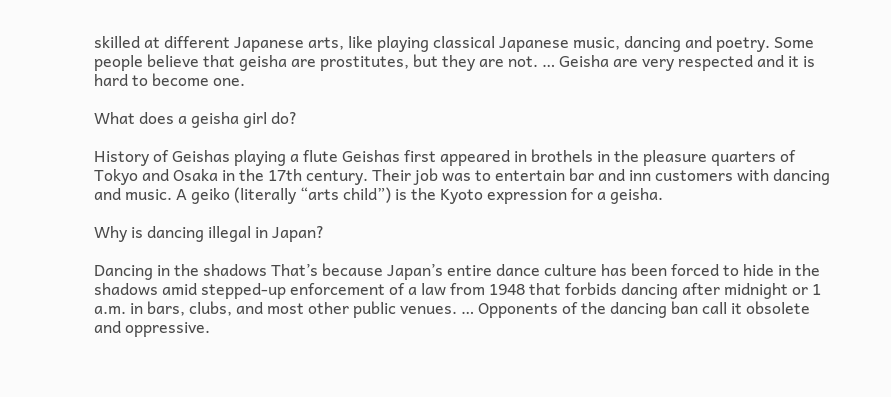skilled at different Japanese arts, like playing classical Japanese music, dancing and poetry. Some people believe that geisha are prostitutes, but they are not. … Geisha are very respected and it is hard to become one.

What does a geisha girl do?

History of Geishas playing a flute Geishas first appeared in brothels in the pleasure quarters of Tokyo and Osaka in the 17th century. Their job was to entertain bar and inn customers with dancing and music. A geiko (literally “arts child”) is the Kyoto expression for a geisha.

Why is dancing illegal in Japan?

Dancing in the shadows That’s because Japan’s entire dance culture has been forced to hide in the shadows amid stepped-up enforcement of a law from 1948 that forbids dancing after midnight or 1 a.m. in bars, clubs, and most other public venues. … Opponents of the dancing ban call it obsolete and oppressive.